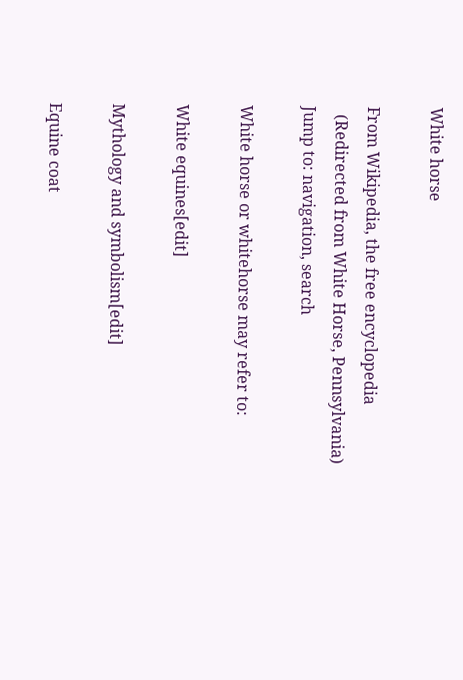White horse

From Wikipedia, the free encyclopedia
  (Redirected from White Horse, Pennsylvania)
Jump to: navigation, search

White horse or whitehorse may refer to:

White equines[edit]

Mythology and symbolism[edit]

Equine coat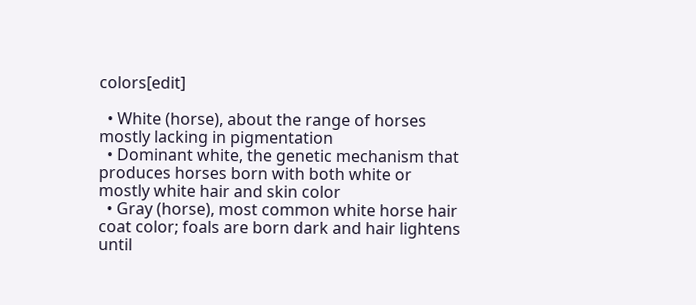colors[edit]

  • White (horse), about the range of horses mostly lacking in pigmentation
  • Dominant white, the genetic mechanism that produces horses born with both white or mostly white hair and skin color
  • Gray (horse), most common white horse hair coat color; foals are born dark and hair lightens until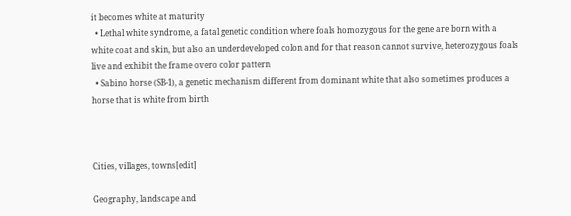it becomes white at maturity
  • Lethal white syndrome, a fatal genetic condition where foals homozygous for the gene are born with a white coat and skin, but also an underdeveloped colon and for that reason cannot survive, heterozygous foals live and exhibit the frame overo color pattern
  • Sabino horse (SB-1), a genetic mechanism different from dominant white that also sometimes produces a horse that is white from birth



Cities, villages, towns[edit]

Geography, landscape and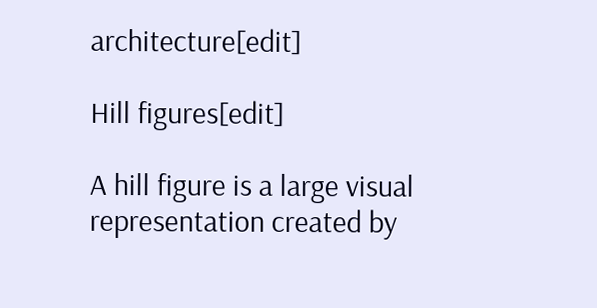architecture[edit]

Hill figures[edit]

A hill figure is a large visual representation created by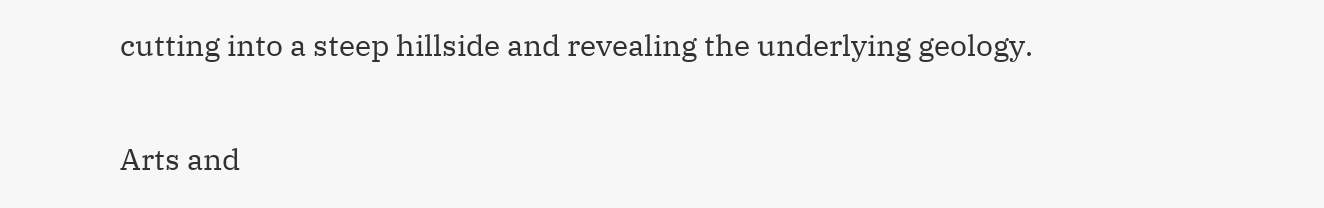cutting into a steep hillside and revealing the underlying geology.

Arts and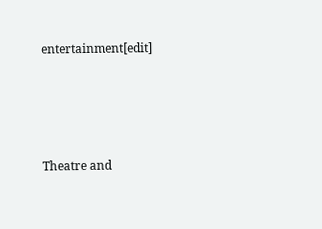entertainment[edit]




Theatre and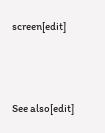screen[edit]



See also[edit]